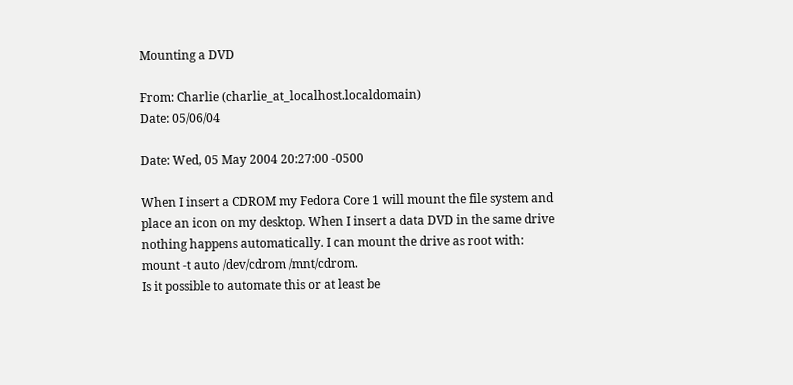Mounting a DVD

From: Charlie (charlie_at_localhost.localdomain)
Date: 05/06/04

Date: Wed, 05 May 2004 20:27:00 -0500

When I insert a CDROM my Fedora Core 1 will mount the file system and
place an icon on my desktop. When I insert a data DVD in the same drive
nothing happens automatically. I can mount the drive as root with:
mount -t auto /dev/cdrom /mnt/cdrom.
Is it possible to automate this or at least be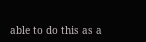able to do this as a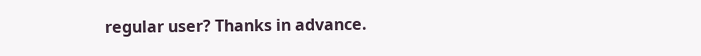regular user? Thanks in advance.